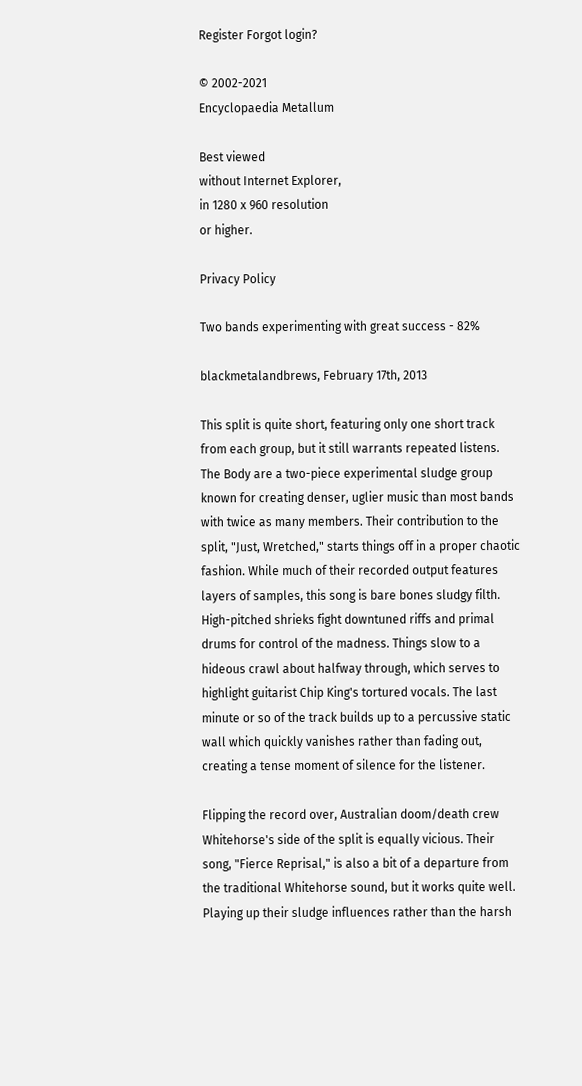Register Forgot login?

© 2002-2021
Encyclopaedia Metallum

Best viewed
without Internet Explorer,
in 1280 x 960 resolution
or higher.

Privacy Policy

Two bands experimenting with great success - 82%

blackmetalandbrews, February 17th, 2013

This split is quite short, featuring only one short track from each group, but it still warrants repeated listens. The Body are a two-piece experimental sludge group known for creating denser, uglier music than most bands with twice as many members. Their contribution to the split, "Just, Wretched," starts things off in a proper chaotic fashion. While much of their recorded output features layers of samples, this song is bare bones sludgy filth. High-pitched shrieks fight downtuned riffs and primal drums for control of the madness. Things slow to a hideous crawl about halfway through, which serves to highlight guitarist Chip King's tortured vocals. The last minute or so of the track builds up to a percussive static wall which quickly vanishes rather than fading out, creating a tense moment of silence for the listener.

Flipping the record over, Australian doom/death crew Whitehorse's side of the split is equally vicious. Their song, "Fierce Reprisal," is also a bit of a departure from the traditional Whitehorse sound, but it works quite well. Playing up their sludge influences rather than the harsh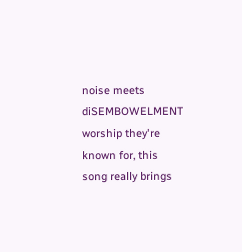noise meets diSEMBOWELMENT worship they're known for, this song really brings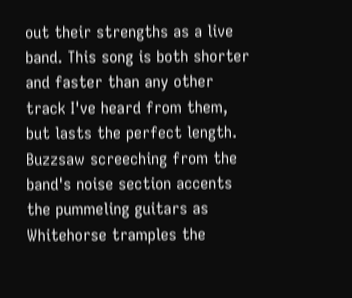out their strengths as a live band. This song is both shorter and faster than any other track I've heard from them, but lasts the perfect length. Buzzsaw screeching from the band's noise section accents the pummeling guitars as Whitehorse tramples the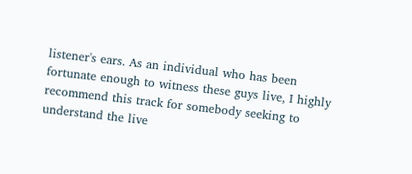listener's ears. As an individual who has been fortunate enough to witness these guys live, I highly recommend this track for somebody seeking to understand the live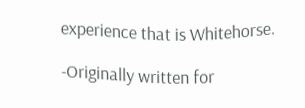experience that is Whitehorse.

-Originally written for